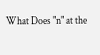What Does "n" at the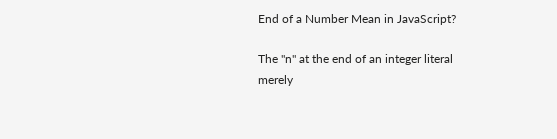End of a Number Mean in JavaScript?

The "n" at the end of an integer literal merely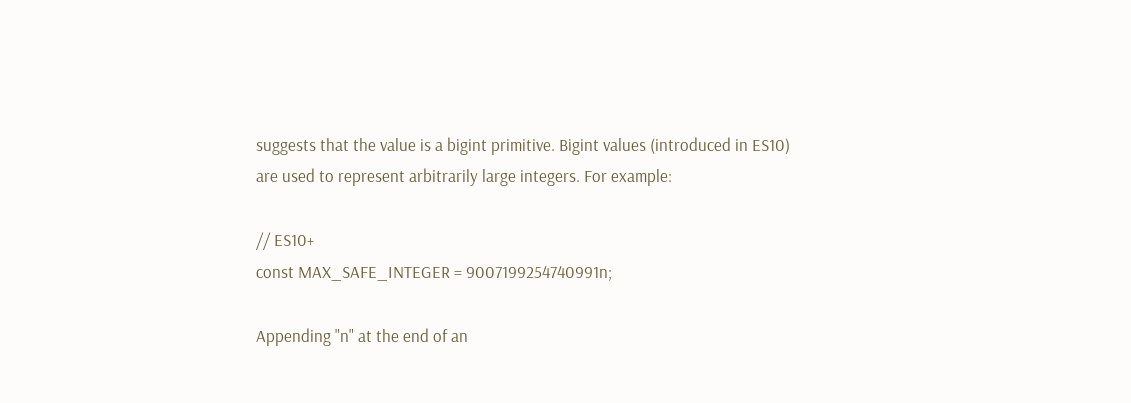suggests that the value is a bigint primitive. Bigint values (introduced in ES10) are used to represent arbitrarily large integers. For example:

// ES10+
const MAX_SAFE_INTEGER = 9007199254740991n;

Appending "n" at the end of an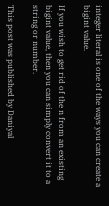integer literal is one of the ways you can create a bigint value.

If you wish to get rid of the n from an existing bigint value, then you can simply convert it to a string or number.

This post was published by Daniyal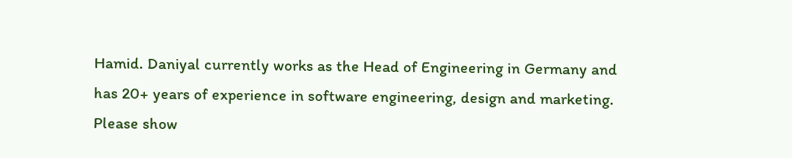Hamid. Daniyal currently works as the Head of Engineering in Germany and has 20+ years of experience in software engineering, design and marketing. Please show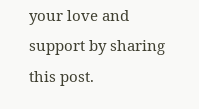your love and support by sharing this post.